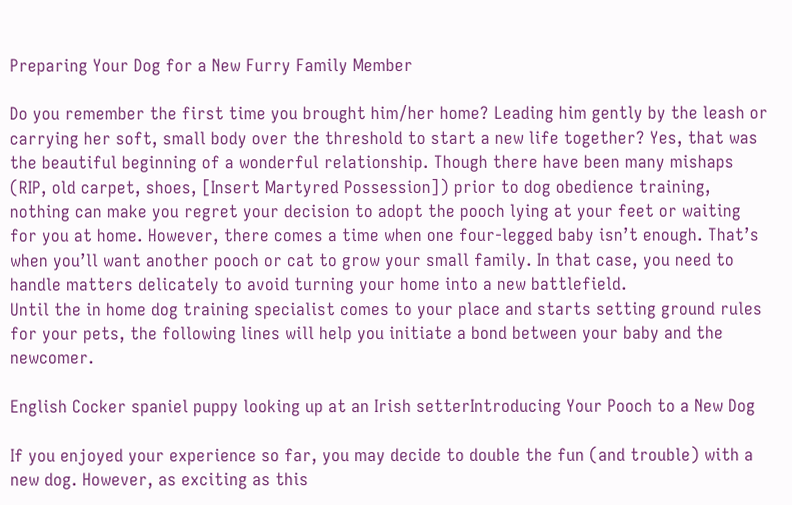Preparing Your Dog for a New Furry Family Member

Do you remember the first time you brought him/her home? Leading him gently by the leash or carrying her soft, small body over the threshold to start a new life together? Yes, that was the beautiful beginning of a wonderful relationship. Though there have been many mishaps (RIP, old carpet, shoes, [Insert Martyred Possession]) prior to dog obedience training, nothing can make you regret your decision to adopt the pooch lying at your feet or waiting for you at home. However, there comes a time when one four-legged baby isn’t enough. That’s when you’ll want another pooch or cat to grow your small family. In that case, you need to handle matters delicately to avoid turning your home into a new battlefield.
Until the in home dog training specialist comes to your place and starts setting ground rules for your pets, the following lines will help you initiate a bond between your baby and the newcomer.

English Cocker spaniel puppy looking up at an Irish setterIntroducing Your Pooch to a New Dog

If you enjoyed your experience so far, you may decide to double the fun (and trouble) with a new dog. However, as exciting as this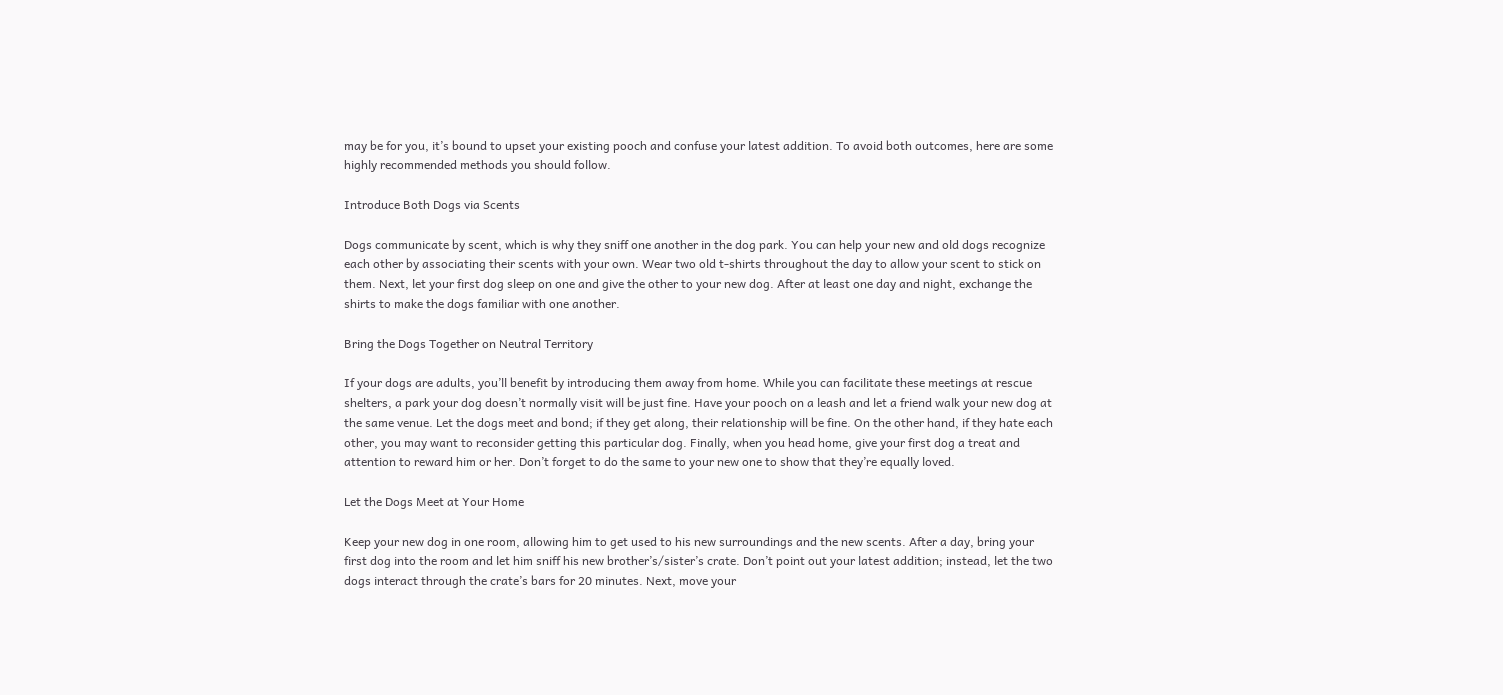may be for you, it’s bound to upset your existing pooch and confuse your latest addition. To avoid both outcomes, here are some highly recommended methods you should follow.

Introduce Both Dogs via Scents

Dogs communicate by scent, which is why they sniff one another in the dog park. You can help your new and old dogs recognize each other by associating their scents with your own. Wear two old t-shirts throughout the day to allow your scent to stick on them. Next, let your first dog sleep on one and give the other to your new dog. After at least one day and night, exchange the shirts to make the dogs familiar with one another.

Bring the Dogs Together on Neutral Territory

If your dogs are adults, you’ll benefit by introducing them away from home. While you can facilitate these meetings at rescue shelters, a park your dog doesn’t normally visit will be just fine. Have your pooch on a leash and let a friend walk your new dog at the same venue. Let the dogs meet and bond; if they get along, their relationship will be fine. On the other hand, if they hate each other, you may want to reconsider getting this particular dog. Finally, when you head home, give your first dog a treat and attention to reward him or her. Don’t forget to do the same to your new one to show that they’re equally loved.

Let the Dogs Meet at Your Home

Keep your new dog in one room, allowing him to get used to his new surroundings and the new scents. After a day, bring your first dog into the room and let him sniff his new brother’s/sister’s crate. Don’t point out your latest addition; instead, let the two dogs interact through the crate’s bars for 20 minutes. Next, move your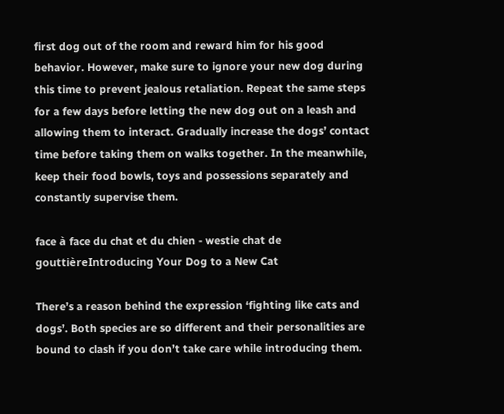first dog out of the room and reward him for his good behavior. However, make sure to ignore your new dog during this time to prevent jealous retaliation. Repeat the same steps for a few days before letting the new dog out on a leash and allowing them to interact. Gradually increase the dogs’ contact time before taking them on walks together. In the meanwhile, keep their food bowls, toys and possessions separately and constantly supervise them.

face à face du chat et du chien - westie chat de gouttièreIntroducing Your Dog to a New Cat

There’s a reason behind the expression ‘fighting like cats and dogs’. Both species are so different and their personalities are bound to clash if you don’t take care while introducing them.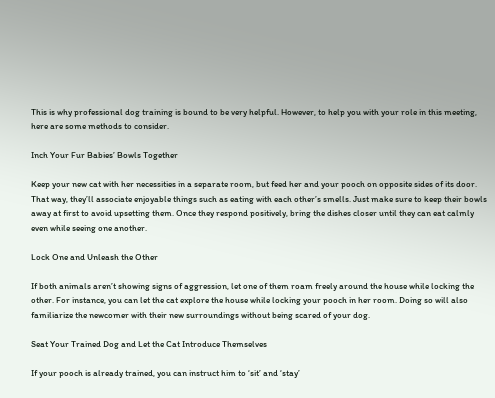This is why professional dog training is bound to be very helpful. However, to help you with your role in this meeting, here are some methods to consider.

Inch Your Fur Babies’ Bowls Together

Keep your new cat with her necessities in a separate room, but feed her and your pooch on opposite sides of its door. That way, they’ll associate enjoyable things such as eating with each other’s smells. Just make sure to keep their bowls away at first to avoid upsetting them. Once they respond positively, bring the dishes closer until they can eat calmly even while seeing one another.

Lock One and Unleash the Other

If both animals aren’t showing signs of aggression, let one of them roam freely around the house while locking the other. For instance, you can let the cat explore the house while locking your pooch in her room. Doing so will also familiarize the newcomer with their new surroundings without being scared of your dog.

Seat Your Trained Dog and Let the Cat Introduce Themselves

If your pooch is already trained, you can instruct him to ‘sit’ and ‘stay’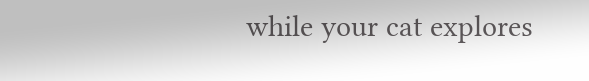while your cat explores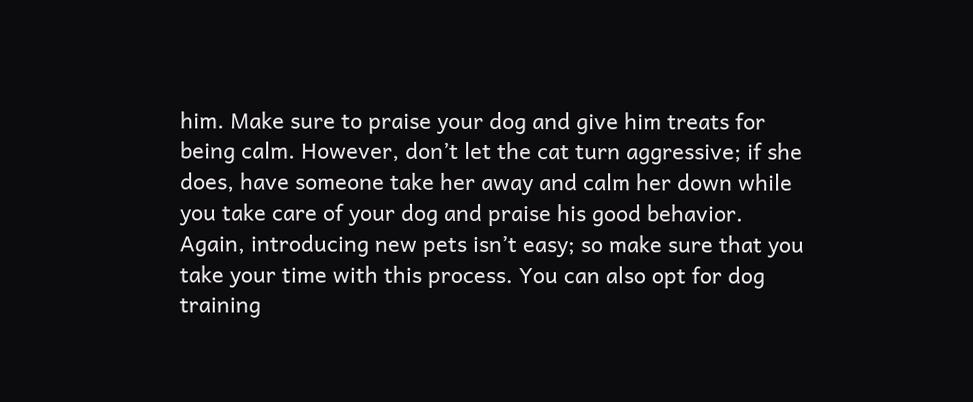him. Make sure to praise your dog and give him treats for being calm. However, don’t let the cat turn aggressive; if she does, have someone take her away and calm her down while you take care of your dog and praise his good behavior.
Again, introducing new pets isn’t easy; so make sure that you take your time with this process. You can also opt for dog training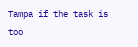Tampa if the task is too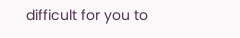difficult for you to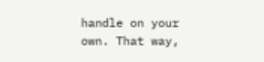handle on your own. That way,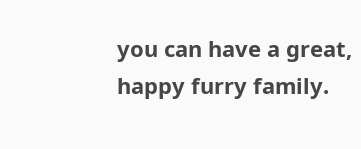you can have a great, happy furry family.